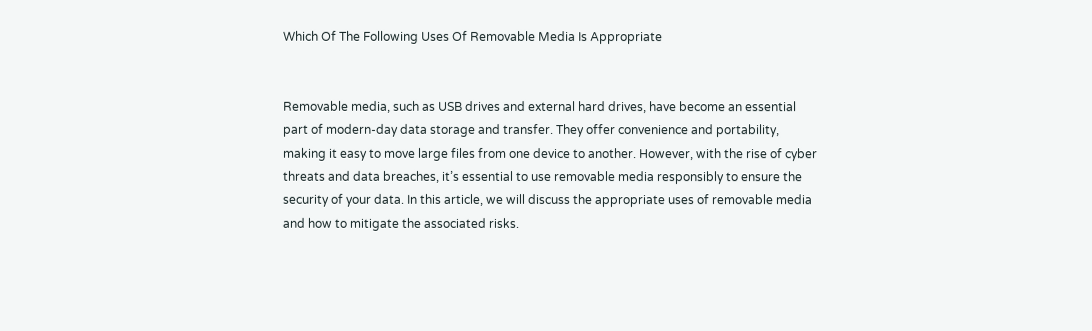Which Of The Following Uses Of Removable Media Is Appropriate


Removable media, such as USB drives and external hard drives, have become an essential part of modern-day data storage and transfer. They offer convenience and portability, making it easy to move large files from one device to another. However, with the rise of cyber threats and data breaches, it’s essential to use removable media responsibly to ensure the security of your data. In this article, we will discuss the appropriate uses of removable media and how to mitigate the associated risks.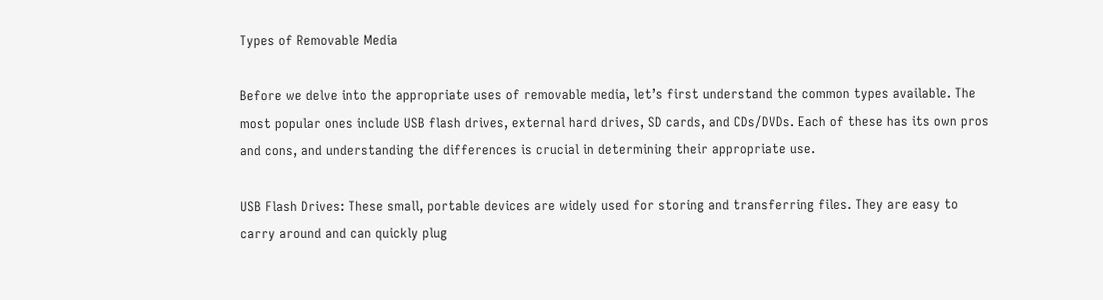Types of Removable Media

Before we delve into the appropriate uses of removable media, let’s first understand the common types available. The most popular ones include USB flash drives, external hard drives, SD cards, and CDs/DVDs. Each of these has its own pros and cons, and understanding the differences is crucial in determining their appropriate use.

USB Flash Drives: These small, portable devices are widely used for storing and transferring files. They are easy to carry around and can quickly plug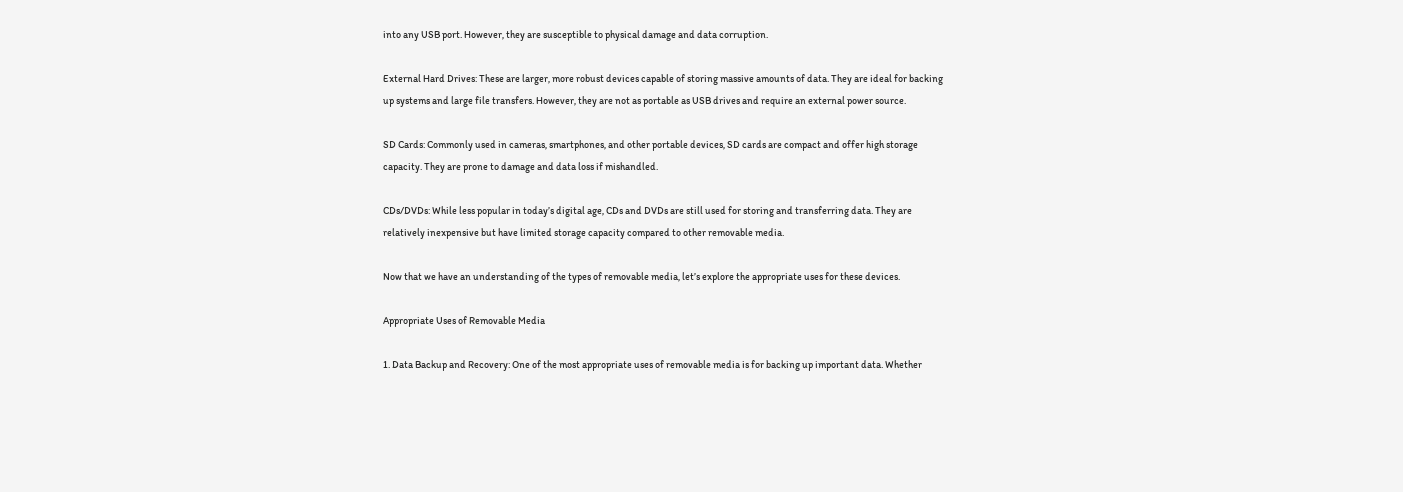into any USB port. However, they are susceptible to physical damage and data corruption.

External Hard Drives: These are larger, more robust devices capable of storing massive amounts of data. They are ideal for backing up systems and large file transfers. However, they are not as portable as USB drives and require an external power source.

SD Cards: Commonly used in cameras, smartphones, and other portable devices, SD cards are compact and offer high storage capacity. They are prone to damage and data loss if mishandled.

CDs/DVDs: While less popular in today’s digital age, CDs and DVDs are still used for storing and transferring data. They are relatively inexpensive but have limited storage capacity compared to other removable media.

Now that we have an understanding of the types of removable media, let’s explore the appropriate uses for these devices.

Appropriate Uses of Removable Media

1. Data Backup and Recovery: One of the most appropriate uses of removable media is for backing up important data. Whether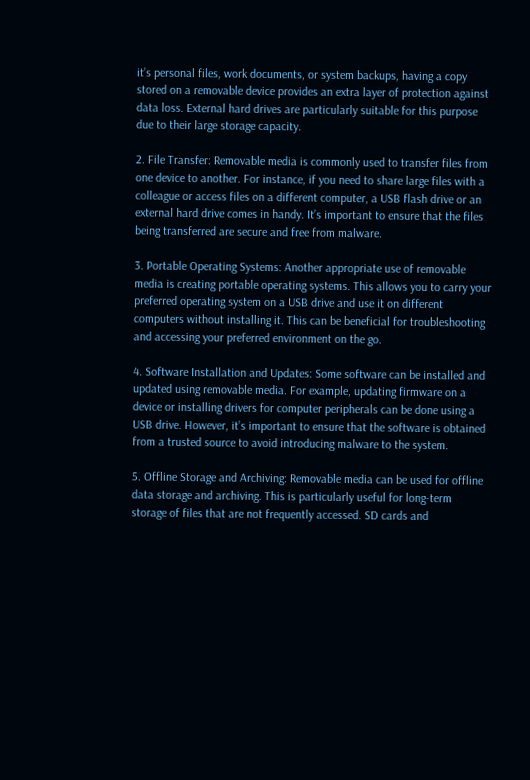it’s personal files, work documents, or system backups, having a copy stored on a removable device provides an extra layer of protection against data loss. External hard drives are particularly suitable for this purpose due to their large storage capacity.

2. File Transfer: Removable media is commonly used to transfer files from one device to another. For instance, if you need to share large files with a colleague or access files on a different computer, a USB flash drive or an external hard drive comes in handy. It’s important to ensure that the files being transferred are secure and free from malware.

3. Portable Operating Systems: Another appropriate use of removable media is creating portable operating systems. This allows you to carry your preferred operating system on a USB drive and use it on different computers without installing it. This can be beneficial for troubleshooting and accessing your preferred environment on the go.

4. Software Installation and Updates: Some software can be installed and updated using removable media. For example, updating firmware on a device or installing drivers for computer peripherals can be done using a USB drive. However, it’s important to ensure that the software is obtained from a trusted source to avoid introducing malware to the system.

5. Offline Storage and Archiving: Removable media can be used for offline data storage and archiving. This is particularly useful for long-term storage of files that are not frequently accessed. SD cards and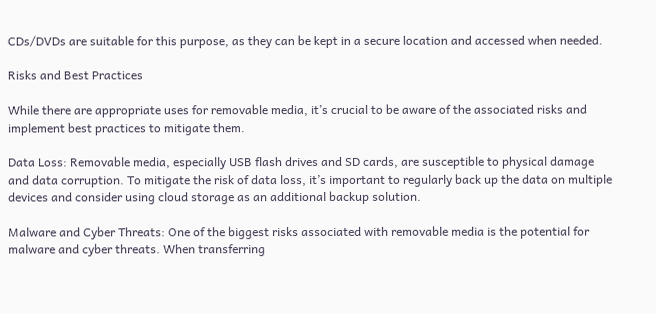CDs/DVDs are suitable for this purpose, as they can be kept in a secure location and accessed when needed.

Risks and Best Practices

While there are appropriate uses for removable media, it’s crucial to be aware of the associated risks and implement best practices to mitigate them.

Data Loss: Removable media, especially USB flash drives and SD cards, are susceptible to physical damage and data corruption. To mitigate the risk of data loss, it’s important to regularly back up the data on multiple devices and consider using cloud storage as an additional backup solution.

Malware and Cyber Threats: One of the biggest risks associated with removable media is the potential for malware and cyber threats. When transferring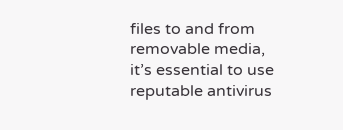files to and from removable media, it’s essential to use reputable antivirus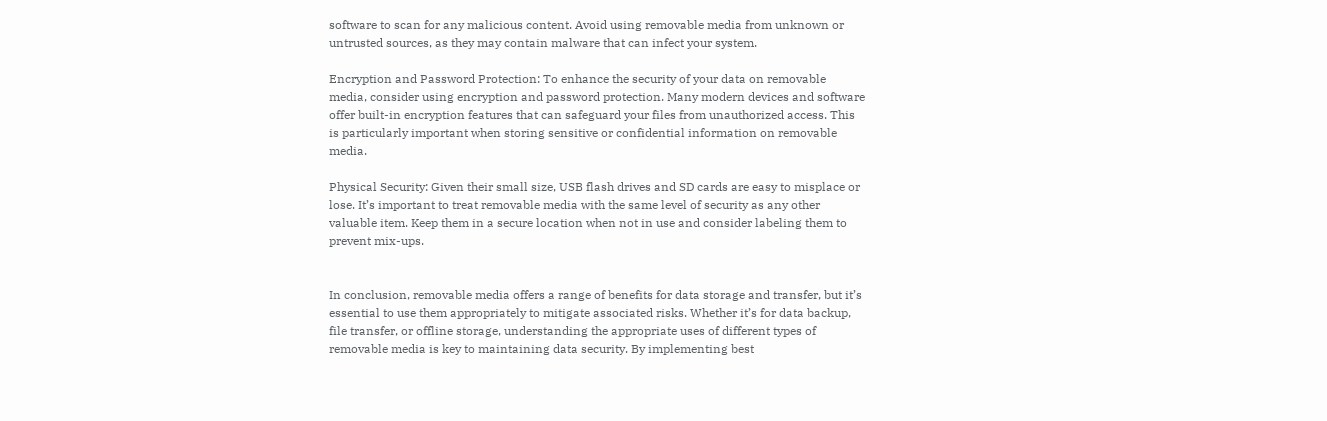software to scan for any malicious content. Avoid using removable media from unknown or untrusted sources, as they may contain malware that can infect your system.

Encryption and Password Protection: To enhance the security of your data on removable media, consider using encryption and password protection. Many modern devices and software offer built-in encryption features that can safeguard your files from unauthorized access. This is particularly important when storing sensitive or confidential information on removable media.

Physical Security: Given their small size, USB flash drives and SD cards are easy to misplace or lose. It’s important to treat removable media with the same level of security as any other valuable item. Keep them in a secure location when not in use and consider labeling them to prevent mix-ups.


In conclusion, removable media offers a range of benefits for data storage and transfer, but it’s essential to use them appropriately to mitigate associated risks. Whether it’s for data backup, file transfer, or offline storage, understanding the appropriate uses of different types of removable media is key to maintaining data security. By implementing best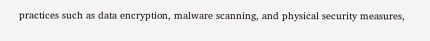practices such as data encryption, malware scanning, and physical security measures,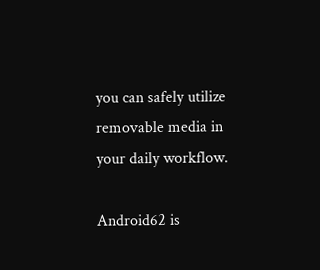you can safely utilize removable media in your daily workflow.

Android62 is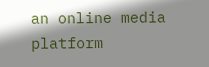an online media platform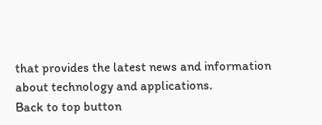that provides the latest news and information about technology and applications.
Back to top button